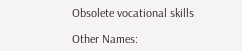Obsolete vocational skills

Other Names: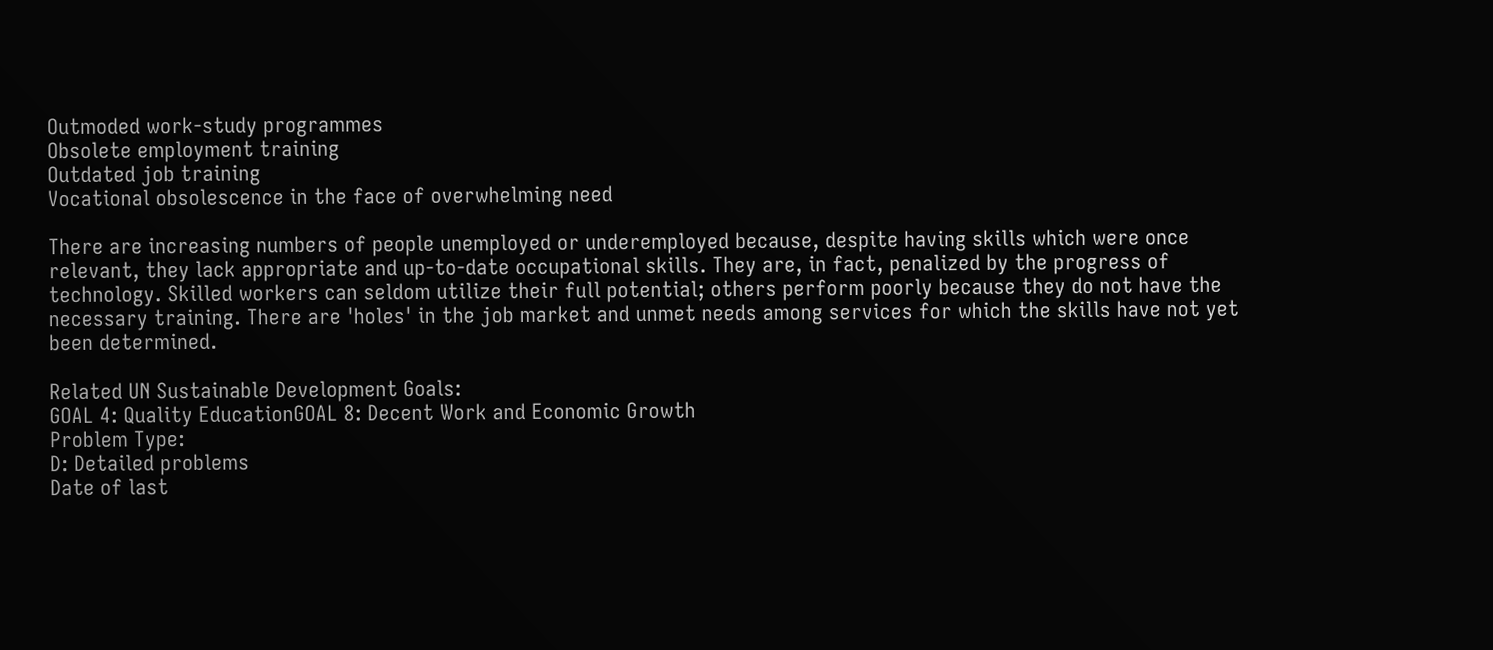Outmoded work-study programmes
Obsolete employment training
Outdated job training
Vocational obsolescence in the face of overwhelming need

There are increasing numbers of people unemployed or underemployed because, despite having skills which were once relevant, they lack appropriate and up-to-date occupational skills. They are, in fact, penalized by the progress of technology. Skilled workers can seldom utilize their full potential; others perform poorly because they do not have the necessary training. There are 'holes' in the job market and unmet needs among services for which the skills have not yet been determined.

Related UN Sustainable Development Goals:
GOAL 4: Quality EducationGOAL 8: Decent Work and Economic Growth
Problem Type:
D: Detailed problems
Date of last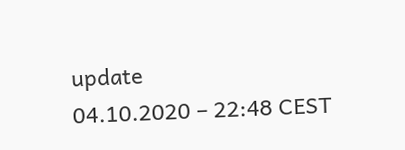update
04.10.2020 – 22:48 CEST